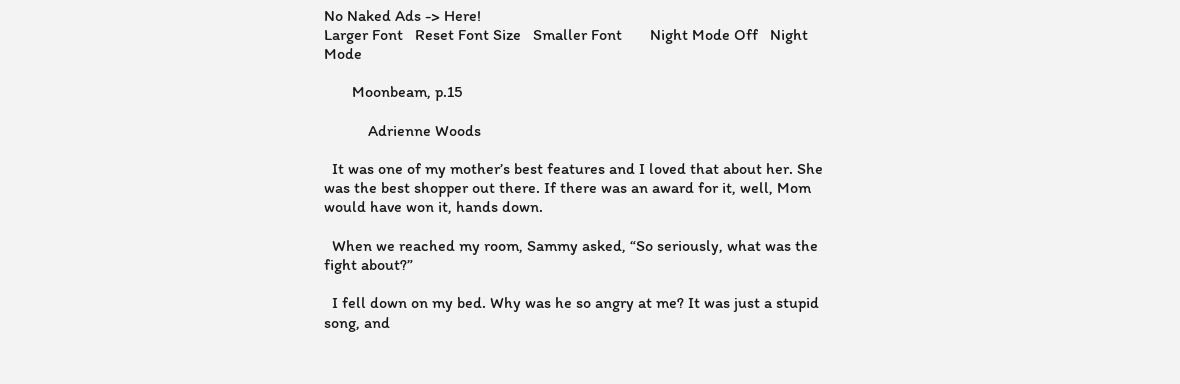No Naked Ads -> Here!
Larger Font   Reset Font Size   Smaller Font       Night Mode Off   Night Mode

       Moonbeam, p.15

           Adrienne Woods

  It was one of my mother’s best features and I loved that about her. She was the best shopper out there. If there was an award for it, well, Mom would have won it, hands down.

  When we reached my room, Sammy asked, “So seriously, what was the fight about?”

  I fell down on my bed. Why was he so angry at me? It was just a stupid song, and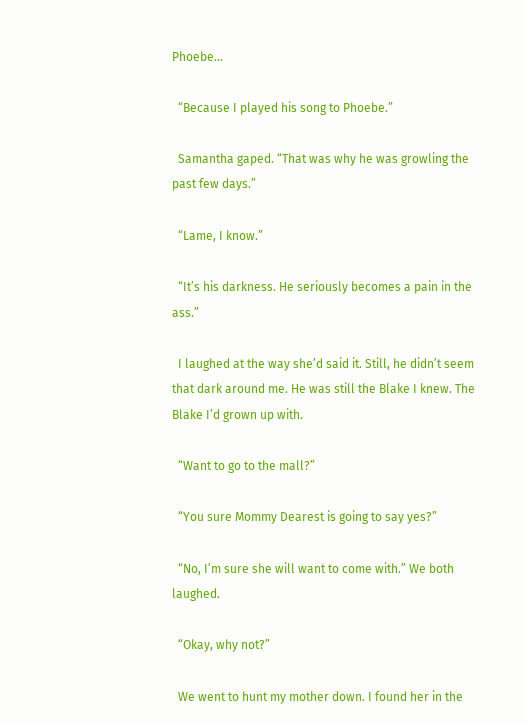Phoebe…

  “Because I played his song to Phoebe.”

  Samantha gaped. “That was why he was growling the past few days.”

  “Lame, I know.”

  “It’s his darkness. He seriously becomes a pain in the ass.”

  I laughed at the way she’d said it. Still, he didn’t seem that dark around me. He was still the Blake I knew. The Blake I’d grown up with.

  “Want to go to the mall?”

  “You sure Mommy Dearest is going to say yes?”

  “No, I’m sure she will want to come with.” We both laughed.

  “Okay, why not?”

  We went to hunt my mother down. I found her in the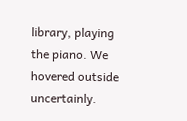library, playing the piano. We hovered outside uncertainly.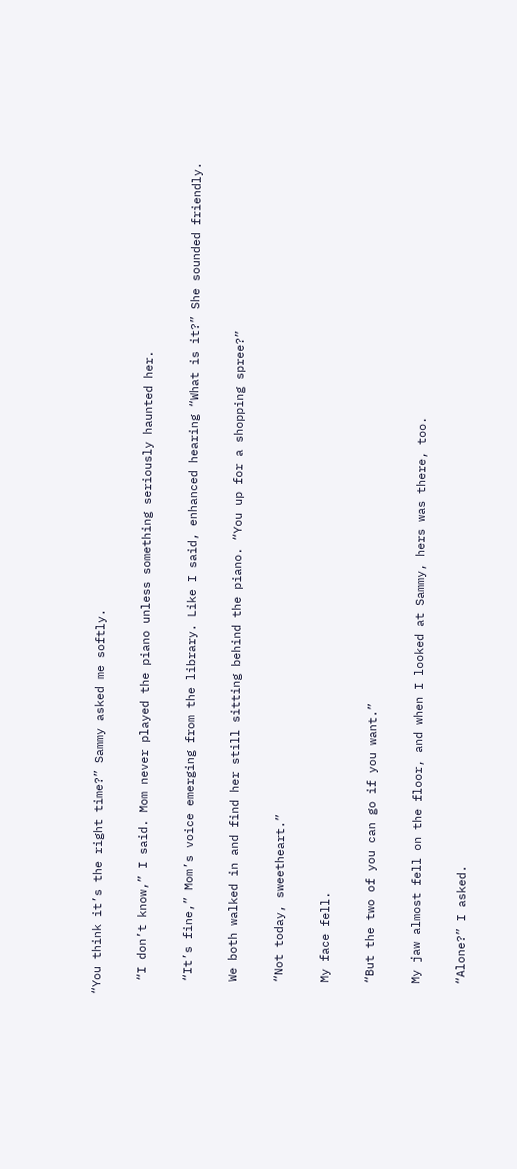“You think it’s the right time?” Sammy asked me softly.

  “I don’t know,” I said. Mom never played the piano unless something seriously haunted her.

  “It’s fine,” Mom’s voice emerging from the library. Like I said, enhanced hearing “What is it?” She sounded friendly.

  We both walked in and find her still sitting behind the piano. “You up for a shopping spree?”

  “Not today, sweetheart.”

  My face fell.

  “But the two of you can go if you want.”

  My jaw almost fell on the floor, and when I looked at Sammy, hers was there, too.

  “Alone?” I asked.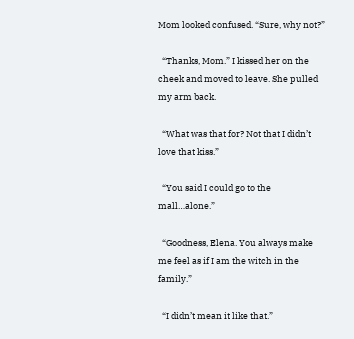Mom looked confused. “Sure, why not?”

  “Thanks, Mom.” I kissed her on the cheek and moved to leave. She pulled my arm back.

  “What was that for? Not that I didn’t love that kiss.”

  “You said I could go to the mall…alone.”

  “Goodness, Elena. You always make me feel as if I am the witch in the family.”

  “I didn’t mean it like that.”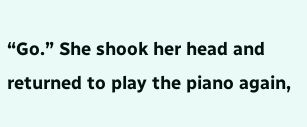“Go.” She shook her head and returned to play the piano again,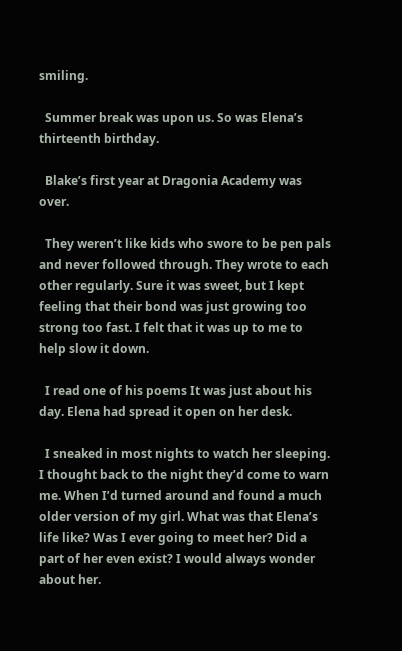smiling.

  Summer break was upon us. So was Elena’s thirteenth birthday.

  Blake’s first year at Dragonia Academy was over.

  They weren’t like kids who swore to be pen pals and never followed through. They wrote to each other regularly. Sure it was sweet, but I kept feeling that their bond was just growing too strong too fast. I felt that it was up to me to help slow it down.

  I read one of his poems It was just about his day. Elena had spread it open on her desk.

  I sneaked in most nights to watch her sleeping. I thought back to the night they’d come to warn me. When I’d turned around and found a much older version of my girl. What was that Elena’s life like? Was I ever going to meet her? Did a part of her even exist? I would always wonder about her.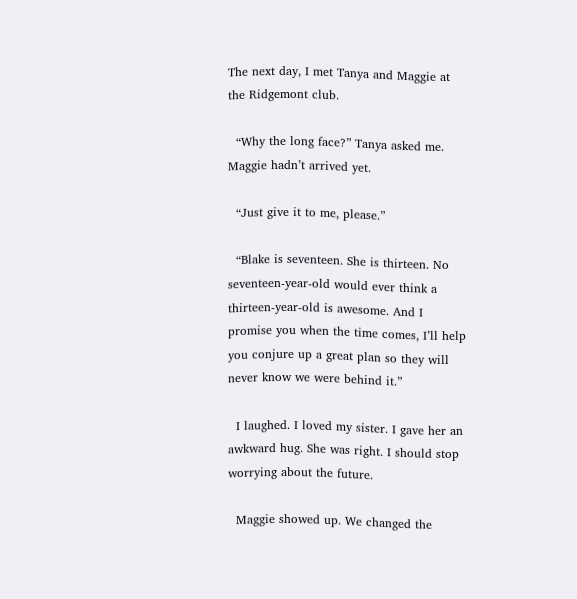The next day, I met Tanya and Maggie at the Ridgemont club.

  “Why the long face?” Tanya asked me. Maggie hadn’t arrived yet.

  “Just give it to me, please.”

  “Blake is seventeen. She is thirteen. No seventeen-year-old would ever think a thirteen-year-old is awesome. And I promise you when the time comes, I’ll help you conjure up a great plan so they will never know we were behind it.”

  I laughed. I loved my sister. I gave her an awkward hug. She was right. I should stop worrying about the future.

  Maggie showed up. We changed the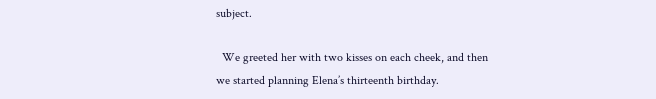subject.

  We greeted her with two kisses on each cheek, and then we started planning Elena’s thirteenth birthday.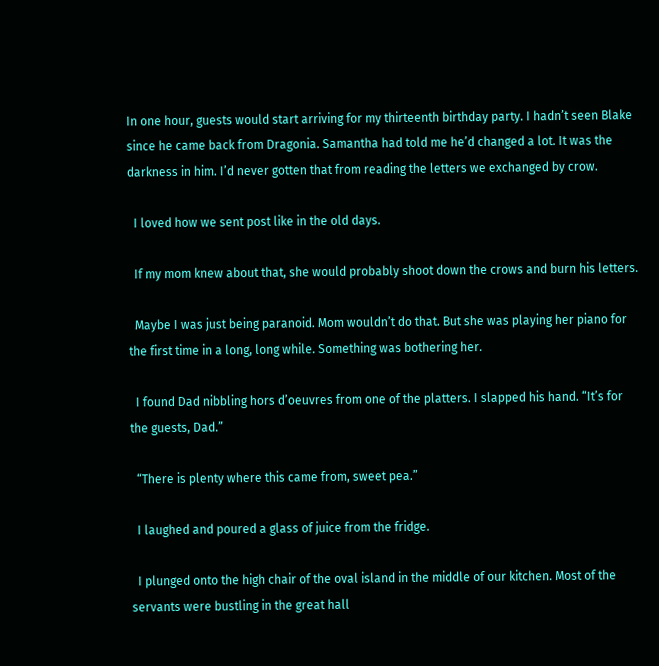In one hour, guests would start arriving for my thirteenth birthday party. I hadn’t seen Blake since he came back from Dragonia. Samantha had told me he’d changed a lot. It was the darkness in him. I’d never gotten that from reading the letters we exchanged by crow.

  I loved how we sent post like in the old days.

  If my mom knew about that, she would probably shoot down the crows and burn his letters.

  Maybe I was just being paranoid. Mom wouldn’t do that. But she was playing her piano for the first time in a long, long while. Something was bothering her.

  I found Dad nibbling hors d’oeuvres from one of the platters. I slapped his hand. “It’s for the guests, Dad.”

  “There is plenty where this came from, sweet pea.”

  I laughed and poured a glass of juice from the fridge.

  I plunged onto the high chair of the oval island in the middle of our kitchen. Most of the servants were bustling in the great hall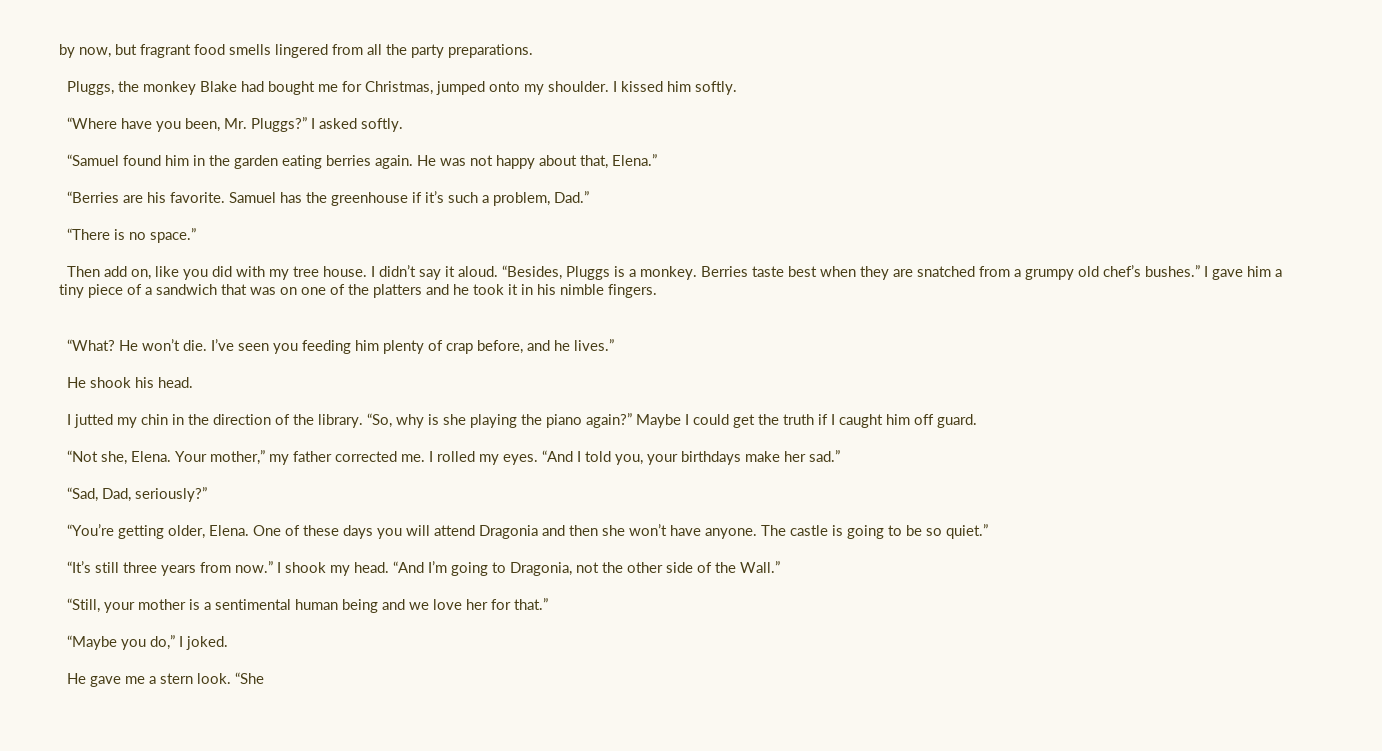by now, but fragrant food smells lingered from all the party preparations.

  Pluggs, the monkey Blake had bought me for Christmas, jumped onto my shoulder. I kissed him softly.

  “Where have you been, Mr. Pluggs?” I asked softly.

  “Samuel found him in the garden eating berries again. He was not happy about that, Elena.”

  “Berries are his favorite. Samuel has the greenhouse if it’s such a problem, Dad.”

  “There is no space.”

  Then add on, like you did with my tree house. I didn’t say it aloud. “Besides, Pluggs is a monkey. Berries taste best when they are snatched from a grumpy old chef’s bushes.” I gave him a tiny piece of a sandwich that was on one of the platters and he took it in his nimble fingers.


  “What? He won’t die. I’ve seen you feeding him plenty of crap before, and he lives.”

  He shook his head.

  I jutted my chin in the direction of the library. “So, why is she playing the piano again?” Maybe I could get the truth if I caught him off guard.

  “Not she, Elena. Your mother,” my father corrected me. I rolled my eyes. “And I told you, your birthdays make her sad.”

  “Sad, Dad, seriously?”

  “You’re getting older, Elena. One of these days you will attend Dragonia and then she won’t have anyone. The castle is going to be so quiet.”

  “It’s still three years from now.” I shook my head. “And I’m going to Dragonia, not the other side of the Wall.”

  “Still, your mother is a sentimental human being and we love her for that.”

  “Maybe you do,” I joked.

  He gave me a stern look. “She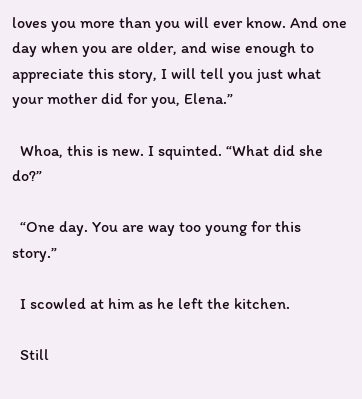loves you more than you will ever know. And one day when you are older, and wise enough to appreciate this story, I will tell you just what your mother did for you, Elena.”

  Whoa, this is new. I squinted. “What did she do?”

  “One day. You are way too young for this story.”

  I scowled at him as he left the kitchen.

  Still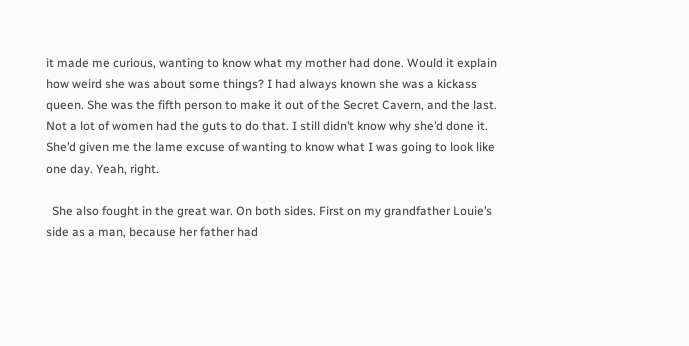it made me curious, wanting to know what my mother had done. Would it explain how weird she was about some things? I had always known she was a kickass queen. She was the fifth person to make it out of the Secret Cavern, and the last. Not a lot of women had the guts to do that. I still didn’t know why she’d done it. She’d given me the lame excuse of wanting to know what I was going to look like one day. Yeah, right.

  She also fought in the great war. On both sides. First on my grandfather Louie’s side as a man, because her father had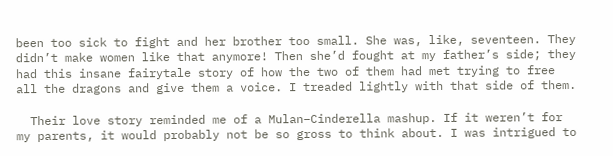been too sick to fight and her brother too small. She was, like, seventeen. They didn’t make women like that anymore! Then she’d fought at my father’s side; they had this insane fairytale story of how the two of them had met trying to free all the dragons and give them a voice. I treaded lightly with that side of them.

  Their love story reminded me of a Mulan–Cinderella mashup. If it weren’t for my parents, it would probably not be so gross to think about. I was intrigued to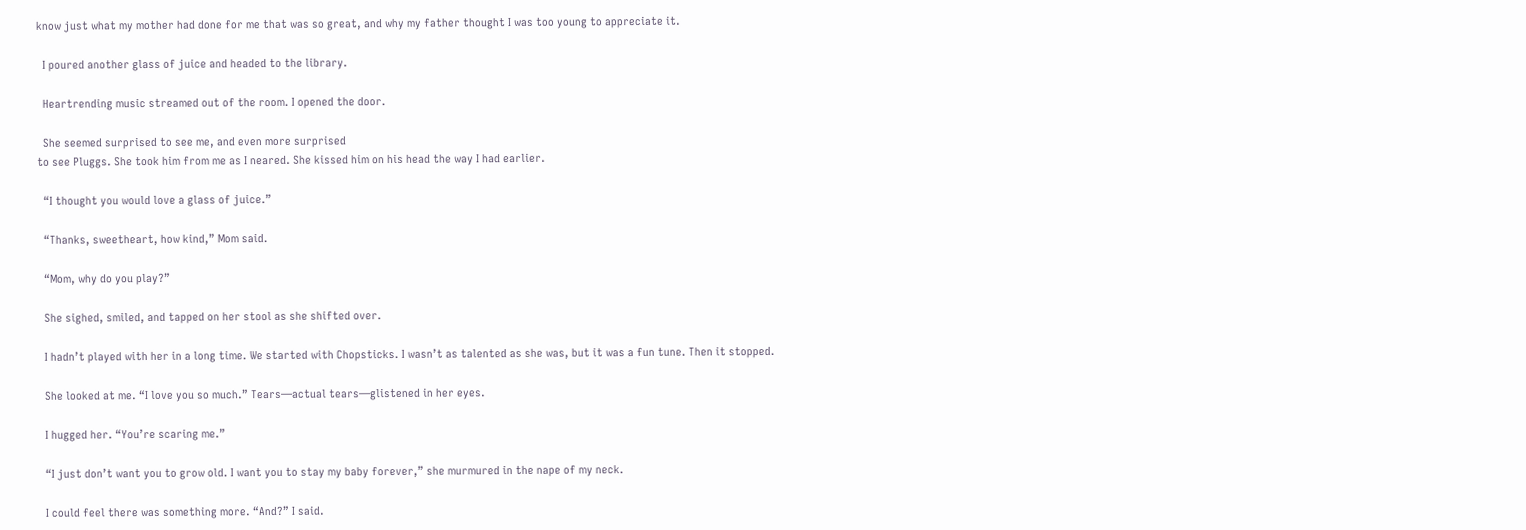know just what my mother had done for me that was so great, and why my father thought I was too young to appreciate it.

  I poured another glass of juice and headed to the library.

  Heartrending music streamed out of the room. I opened the door.

  She seemed surprised to see me, and even more surprised
to see Pluggs. She took him from me as I neared. She kissed him on his head the way I had earlier.

  “I thought you would love a glass of juice.”

  “Thanks, sweetheart, how kind,” Mom said.

  “Mom, why do you play?”

  She sighed, smiled, and tapped on her stool as she shifted over.

  I hadn’t played with her in a long time. We started with Chopsticks. I wasn’t as talented as she was, but it was a fun tune. Then it stopped.

  She looked at me. “I love you so much.” Tears—actual tears—glistened in her eyes.

  I hugged her. “You’re scaring me.”

  “I just don’t want you to grow old. I want you to stay my baby forever,” she murmured in the nape of my neck.

  I could feel there was something more. “And?” I said.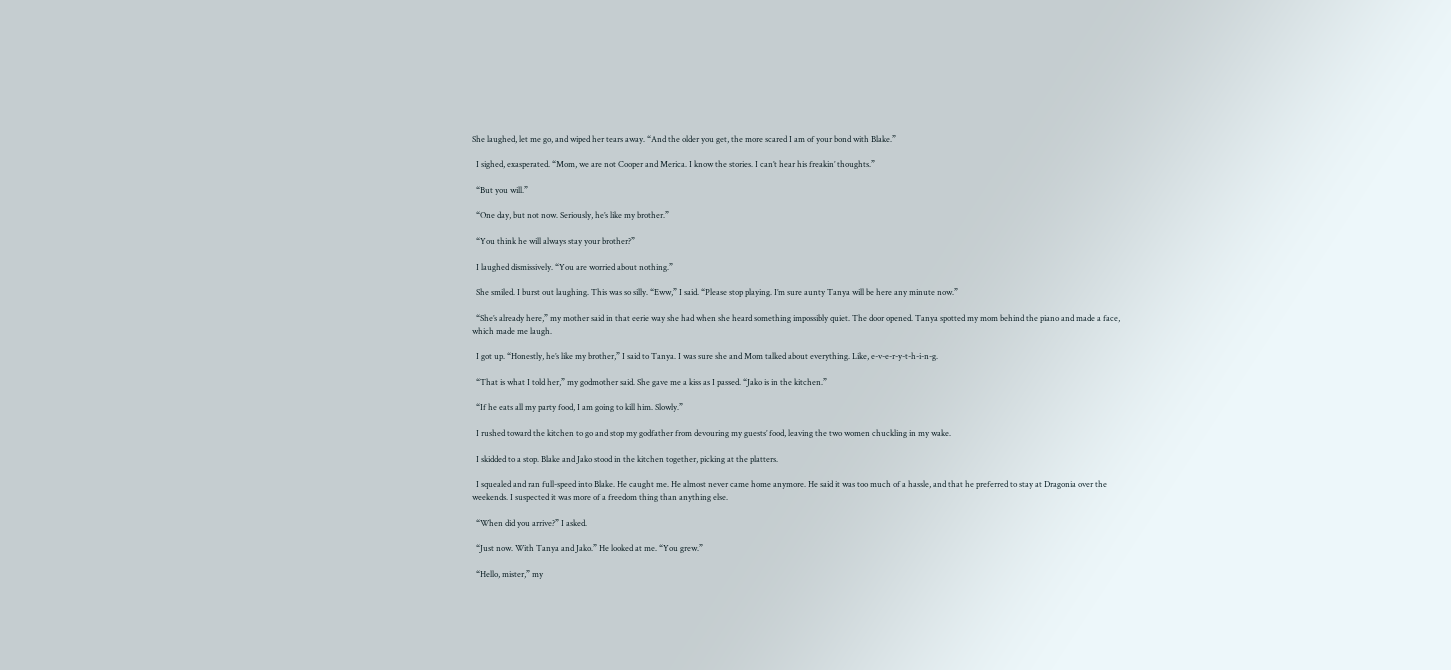She laughed, let me go, and wiped her tears away. “And the older you get, the more scared I am of your bond with Blake.”

  I sighed, exasperated. “Mom, we are not Cooper and Merica. I know the stories. I can’t hear his freakin’ thoughts.”

  “But you will.”

  “One day, but not now. Seriously, he’s like my brother.”

  “You think he will always stay your brother?”

  I laughed dismissively. “You are worried about nothing.”

  She smiled. I burst out laughing. This was so silly. “Eww,” I said. “Please stop playing. I’m sure aunty Tanya will be here any minute now.”

  “She’s already here,” my mother said in that eerie way she had when she heard something impossibly quiet. The door opened. Tanya spotted my mom behind the piano and made a face, which made me laugh.

  I got up. “Honestly, he’s like my brother,” I said to Tanya. I was sure she and Mom talked about everything. Like, e-v-e-r-y-t-h-i-n-g.

  “That is what I told her,” my godmother said. She gave me a kiss as I passed. “Jako is in the kitchen.”

  “If he eats all my party food, I am going to kill him. Slowly.”

  I rushed toward the kitchen to go and stop my godfather from devouring my guests’ food, leaving the two women chuckling in my wake.

  I skidded to a stop. Blake and Jako stood in the kitchen together, picking at the platters.

  I squealed and ran full-speed into Blake. He caught me. He almost never came home anymore. He said it was too much of a hassle, and that he preferred to stay at Dragonia over the weekends. I suspected it was more of a freedom thing than anything else.

  “When did you arrive?” I asked.

  “Just now. With Tanya and Jako.” He looked at me. “You grew.”

  “Hello, mister,” my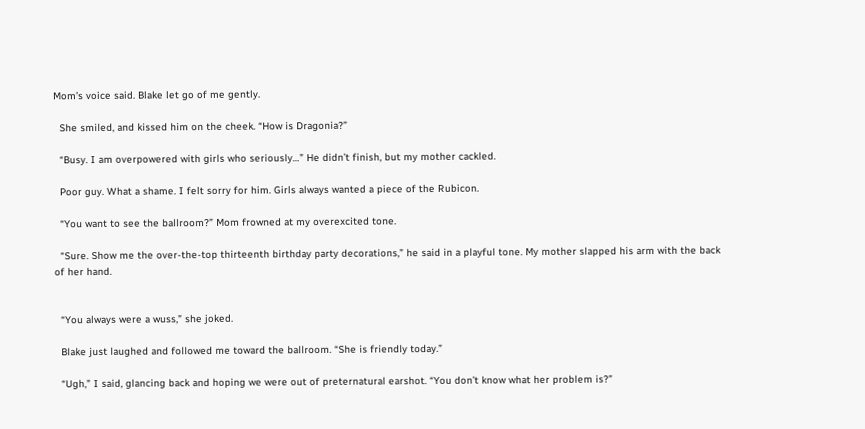Mom’s voice said. Blake let go of me gently.

  She smiled, and kissed him on the cheek. “How is Dragonia?”

  “Busy. I am overpowered with girls who seriously…” He didn’t finish, but my mother cackled.

  Poor guy. What a shame. I felt sorry for him. Girls always wanted a piece of the Rubicon.

  “You want to see the ballroom?” Mom frowned at my overexcited tone.

  “Sure. Show me the over-the-top thirteenth birthday party decorations,” he said in a playful tone. My mother slapped his arm with the back of her hand.


  “You always were a wuss,” she joked.

  Blake just laughed and followed me toward the ballroom. “She is friendly today.”

  “Ugh,” I said, glancing back and hoping we were out of preternatural earshot. “You don’t know what her problem is?”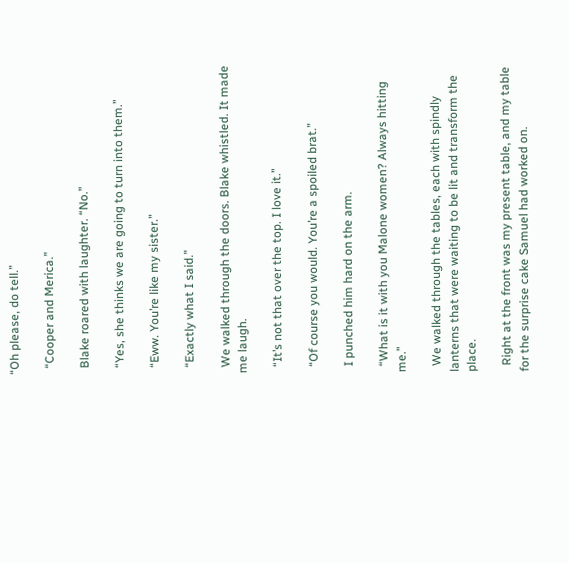“Oh please, do tell.”

  “Cooper and Merica.”

  Blake roared with laughter. “No.”

  “Yes, she thinks we are going to turn into them.”

  “Eww. You’re like my sister.”

  “Exactly what I said.”

  We walked through the doors. Blake whistled. It made me laugh.

  “It’s not that over the top. I love it.”

  “Of course you would. You’re a spoiled brat.”

  I punched him hard on the arm.

  “What is it with you Malone women? Always hitting me.”

  We walked through the tables, each with spindly lanterns that were waiting to be lit and transform the place.

  Right at the front was my present table, and my table for the surprise cake Samuel had worked on.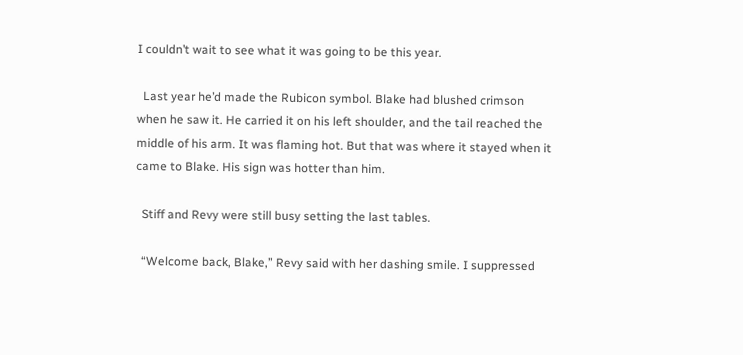I couldn’t wait to see what it was going to be this year.

  Last year he’d made the Rubicon symbol. Blake had blushed crimson when he saw it. He carried it on his left shoulder, and the tail reached the middle of his arm. It was flaming hot. But that was where it stayed when it came to Blake. His sign was hotter than him.

  Stiff and Revy were still busy setting the last tables.

  “Welcome back, Blake,” Revy said with her dashing smile. I suppressed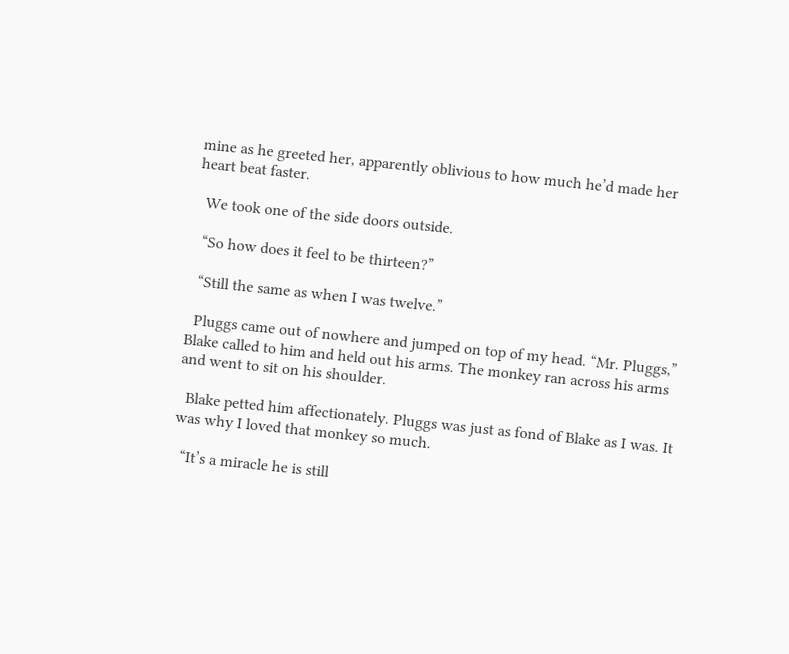mine as he greeted her, apparently oblivious to how much he’d made her heart beat faster.

  We took one of the side doors outside.

  “So how does it feel to be thirteen?”

  “Still the same as when I was twelve.”

  Pluggs came out of nowhere and jumped on top of my head. “Mr. Pluggs,” Blake called to him and held out his arms. The monkey ran across his arms and went to sit on his shoulder.

  Blake petted him affectionately. Pluggs was just as fond of Blake as I was. It was why I loved that monkey so much.

  “It’s a miracle he is still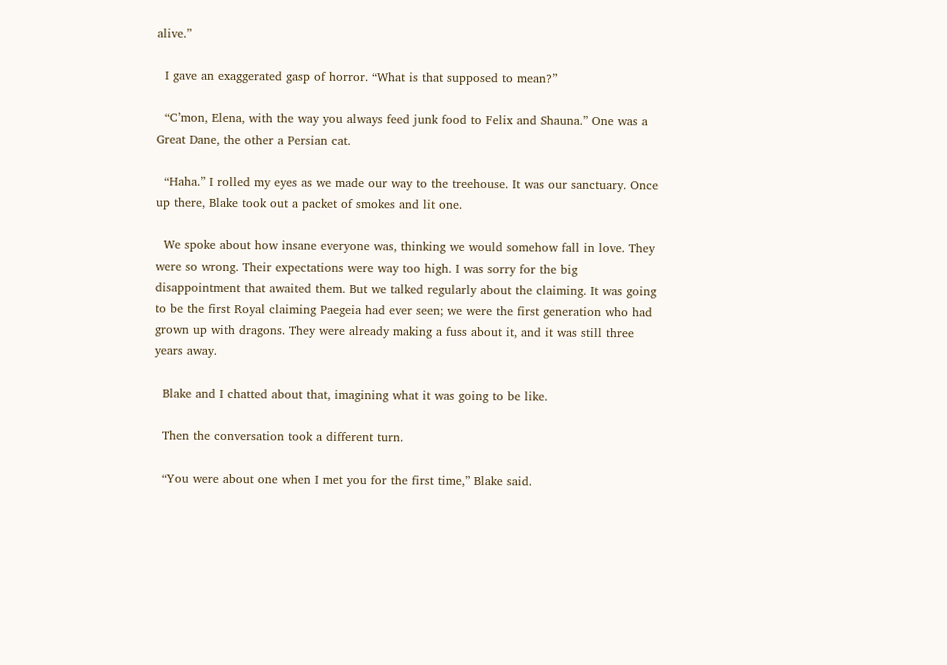alive.”

  I gave an exaggerated gasp of horror. “What is that supposed to mean?”

  “C’mon, Elena, with the way you always feed junk food to Felix and Shauna.” One was a Great Dane, the other a Persian cat.

  “Haha.” I rolled my eyes as we made our way to the treehouse. It was our sanctuary. Once up there, Blake took out a packet of smokes and lit one.

  We spoke about how insane everyone was, thinking we would somehow fall in love. They were so wrong. Their expectations were way too high. I was sorry for the big disappointment that awaited them. But we talked regularly about the claiming. It was going to be the first Royal claiming Paegeia had ever seen; we were the first generation who had grown up with dragons. They were already making a fuss about it, and it was still three years away.

  Blake and I chatted about that, imagining what it was going to be like.

  Then the conversation took a different turn.

  “You were about one when I met you for the first time,” Blake said.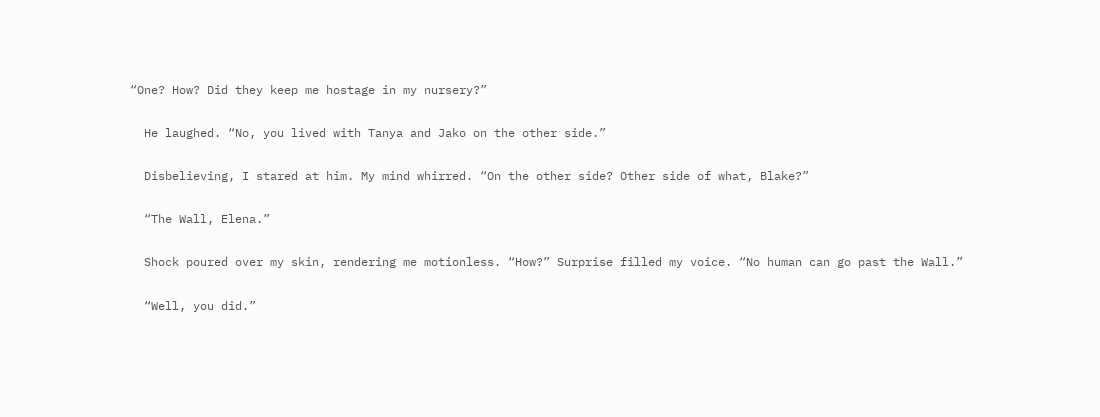“One? How? Did they keep me hostage in my nursery?”

  He laughed. “No, you lived with Tanya and Jako on the other side.”

  Disbelieving, I stared at him. My mind whirred. “On the other side? Other side of what, Blake?”

  “The Wall, Elena.”

  Shock poured over my skin, rendering me motionless. “How?” Surprise filled my voice. “No human can go past the Wall.”

  “Well, you did.”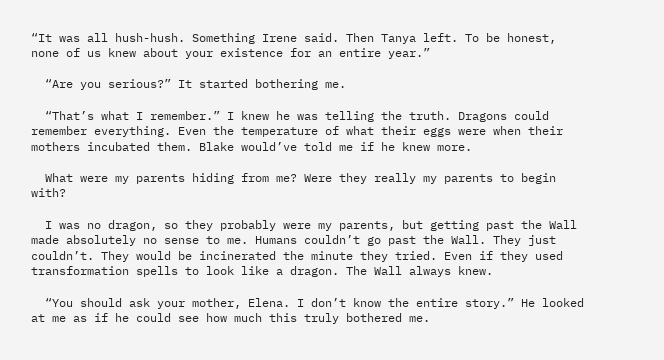“It was all hush-hush. Something Irene said. Then Tanya left. To be honest, none of us knew about your existence for an entire year.”

  “Are you serious?” It started bothering me.

  “That’s what I remember.” I knew he was telling the truth. Dragons could remember everything. Even the temperature of what their eggs were when their mothers incubated them. Blake would’ve told me if he knew more.

  What were my parents hiding from me? Were they really my parents to begin with?

  I was no dragon, so they probably were my parents, but getting past the Wall made absolutely no sense to me. Humans couldn’t go past the Wall. They just couldn’t. They would be incinerated the minute they tried. Even if they used transformation spells to look like a dragon. The Wall always knew.

  “You should ask your mother, Elena. I don’t know the entire story.” He looked at me as if he could see how much this truly bothered me.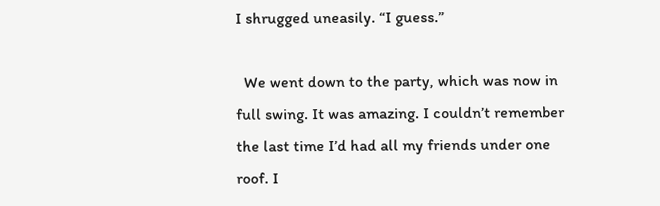I shrugged uneasily. “I guess.”

  We went down to the party, which was now in full swing. It was amazing. I couldn’t remember the last time I’d had all my friends under one roof. I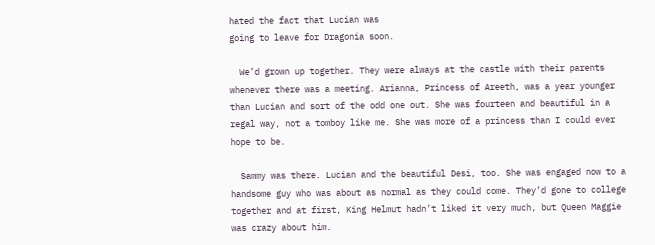hated the fact that Lucian was
going to leave for Dragonia soon.

  We’d grown up together. They were always at the castle with their parents whenever there was a meeting. Arianna, Princess of Areeth, was a year younger than Lucian and sort of the odd one out. She was fourteen and beautiful in a regal way, not a tomboy like me. She was more of a princess than I could ever hope to be.

  Sammy was there. Lucian and the beautiful Desi, too. She was engaged now to a handsome guy who was about as normal as they could come. They’d gone to college together and at first, King Helmut hadn’t liked it very much, but Queen Maggie was crazy about him.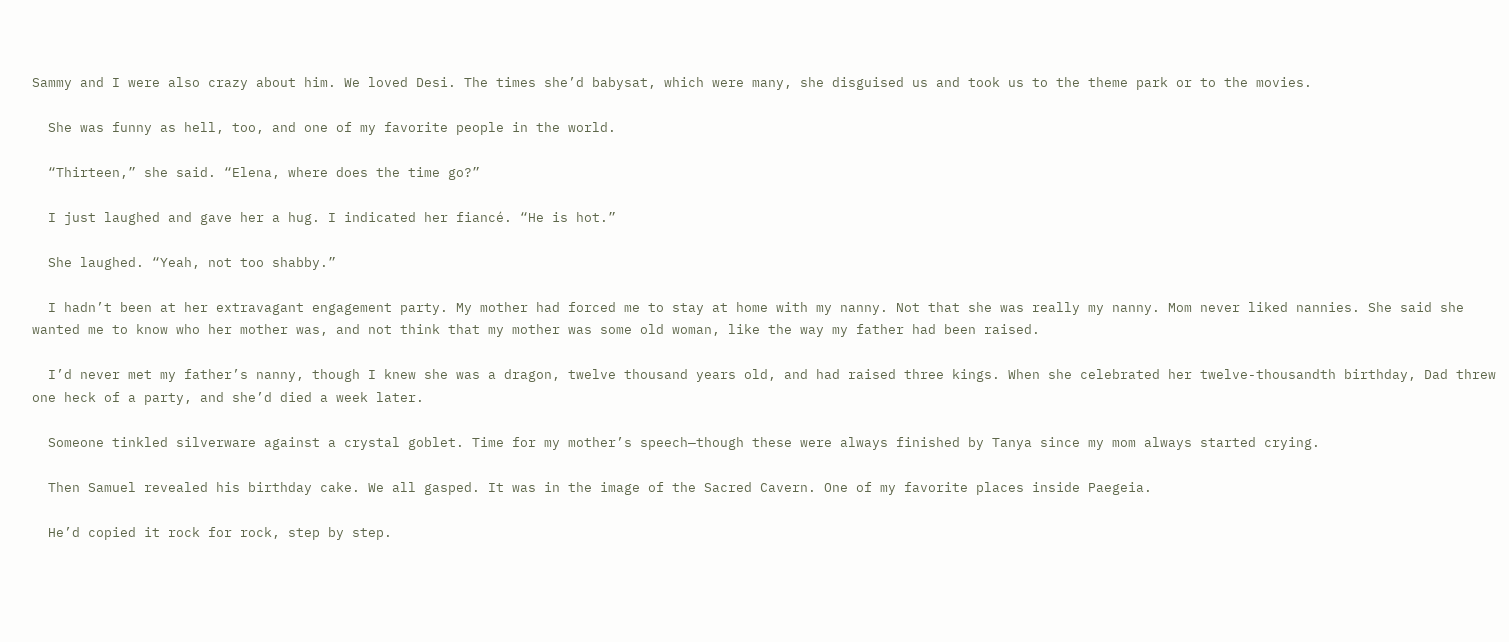Sammy and I were also crazy about him. We loved Desi. The times she’d babysat, which were many, she disguised us and took us to the theme park or to the movies.

  She was funny as hell, too, and one of my favorite people in the world.

  “Thirteen,” she said. “Elena, where does the time go?”

  I just laughed and gave her a hug. I indicated her fiancé. “He is hot.”

  She laughed. “Yeah, not too shabby.”

  I hadn’t been at her extravagant engagement party. My mother had forced me to stay at home with my nanny. Not that she was really my nanny. Mom never liked nannies. She said she wanted me to know who her mother was, and not think that my mother was some old woman, like the way my father had been raised.

  I’d never met my father’s nanny, though I knew she was a dragon, twelve thousand years old, and had raised three kings. When she celebrated her twelve-thousandth birthday, Dad threw one heck of a party, and she’d died a week later.

  Someone tinkled silverware against a crystal goblet. Time for my mother’s speech—though these were always finished by Tanya since my mom always started crying.

  Then Samuel revealed his birthday cake. We all gasped. It was in the image of the Sacred Cavern. One of my favorite places inside Paegeia.

  He’d copied it rock for rock, step by step.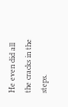He even did all the cracks in the steps.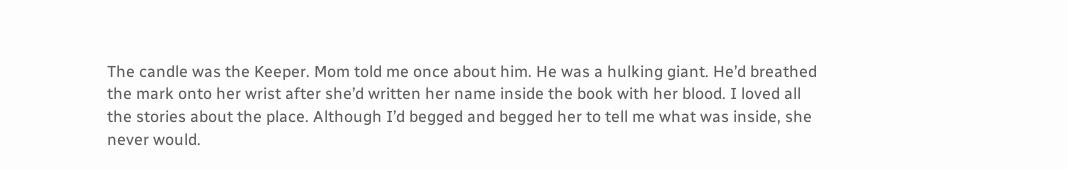The candle was the Keeper. Mom told me once about him. He was a hulking giant. He’d breathed the mark onto her wrist after she’d written her name inside the book with her blood. I loved all the stories about the place. Although I’d begged and begged her to tell me what was inside, she never would.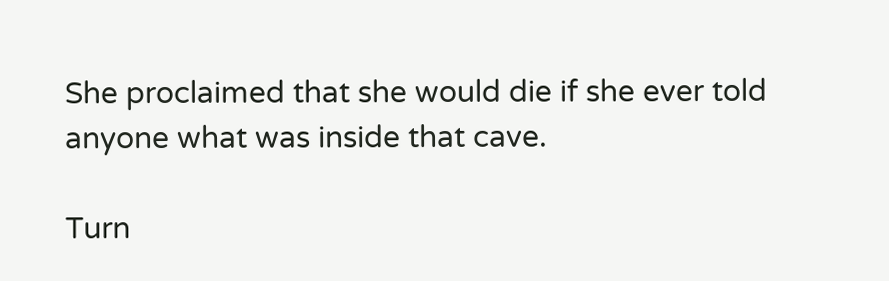She proclaimed that she would die if she ever told anyone what was inside that cave.

Turn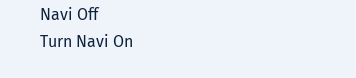Navi Off
Turn Navi On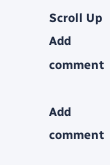Scroll Up
Add comment

Add comment